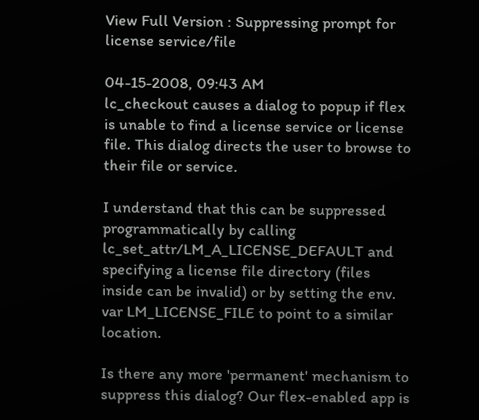View Full Version : Suppressing prompt for license service/file

04-15-2008, 09:43 AM
lc_checkout causes a dialog to popup if flex is unable to find a license service or license file. This dialog directs the user to browse to their file or service.

I understand that this can be suppressed programmatically by calling lc_set_attr/LM_A_LICENSE_DEFAULT and specifying a license file directory (files inside can be invalid) or by setting the env. var LM_LICENSE_FILE to point to a similar location.

Is there any more 'permanent' mechanism to suppress this dialog? Our flex-enabled app is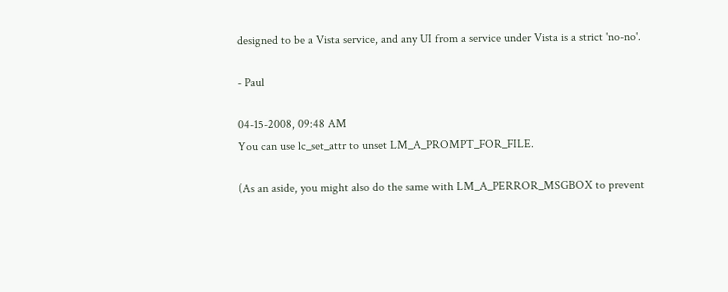designed to be a Vista service, and any UI from a service under Vista is a strict 'no-no'.

- Paul

04-15-2008, 09:48 AM
You can use lc_set_attr to unset LM_A_PROMPT_FOR_FILE.

(As an aside, you might also do the same with LM_A_PERROR_MSGBOX to prevent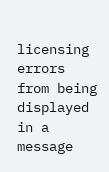licensing errors from being displayed in a message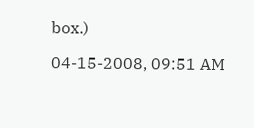box.)

04-15-2008, 09:51 AM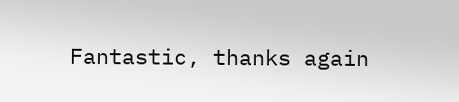Fantastic, thanks again